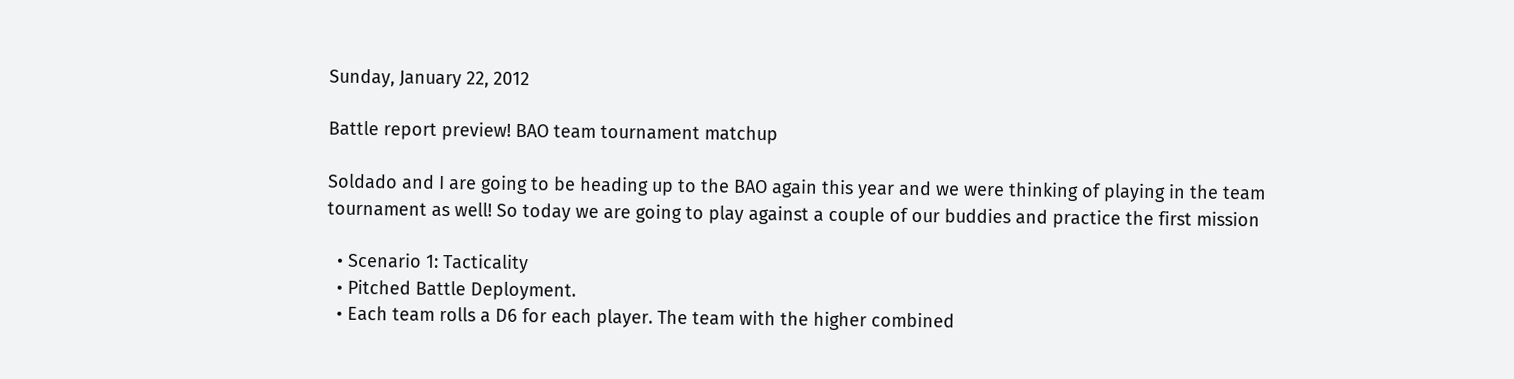Sunday, January 22, 2012

Battle report preview! BAO team tournament matchup

Soldado and I are going to be heading up to the BAO again this year and we were thinking of playing in the team tournament as well! So today we are going to play against a couple of our buddies and practice the first mission

  • Scenario 1: Tacticality
  • Pitched Battle Deployment.
  • Each team rolls a D6 for each player. The team with the higher combined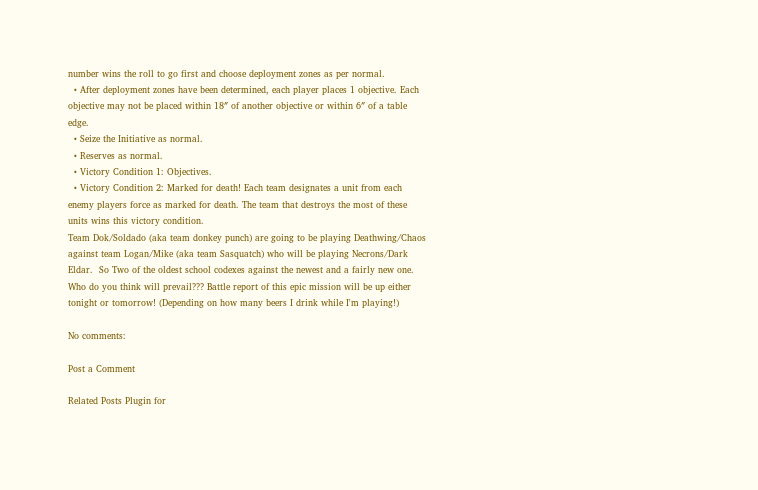number wins the roll to go first and choose deployment zones as per normal.
  • After deployment zones have been determined, each player places 1 objective. Each objective may not be placed within 18″ of another objective or within 6″ of a table edge.
  • Seize the Initiative as normal.
  • Reserves as normal.
  • Victory Condition 1: Objectives.
  • Victory Condition 2: Marked for death! Each team designates a unit from each enemy players force as marked for death. The team that destroys the most of these units wins this victory condition.
Team Dok/Soldado (aka team donkey punch) are going to be playing Deathwing/Chaos against team Logan/Mike (aka team Sasquatch) who will be playing Necrons/Dark Eldar.  So Two of the oldest school codexes against the newest and a fairly new one.  Who do you think will prevail??? Battle report of this epic mission will be up either tonight or tomorrow! (Depending on how many beers I drink while I'm playing!)

No comments:

Post a Comment

Related Posts Plugin for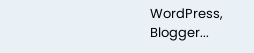WordPress, Blogger...